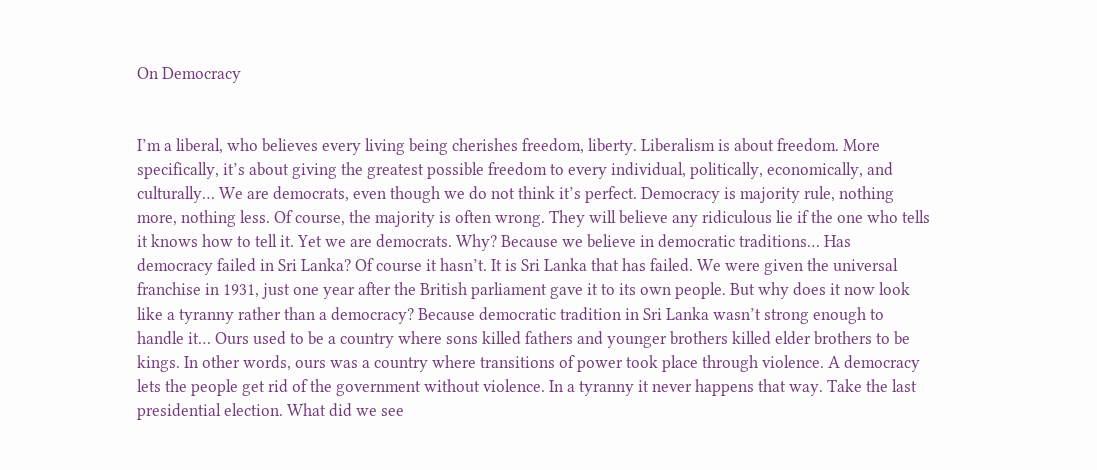On Democracy


I’m a liberal, who believes every living being cherishes freedom, liberty. Liberalism is about freedom. More specifically, it’s about giving the greatest possible freedom to every individual, politically, economically, and culturally… We are democrats, even though we do not think it’s perfect. Democracy is majority rule, nothing more, nothing less. Of course, the majority is often wrong. They will believe any ridiculous lie if the one who tells it knows how to tell it. Yet we are democrats. Why? Because we believe in democratic traditions… Has democracy failed in Sri Lanka? Of course it hasn’t. It is Sri Lanka that has failed. We were given the universal franchise in 1931, just one year after the British parliament gave it to its own people. But why does it now look like a tyranny rather than a democracy? Because democratic tradition in Sri Lanka wasn’t strong enough to handle it… Ours used to be a country where sons killed fathers and younger brothers killed elder brothers to be kings. In other words, ours was a country where transitions of power took place through violence. A democracy lets the people get rid of the government without violence. In a tyranny it never happens that way. Take the last presidential election. What did we see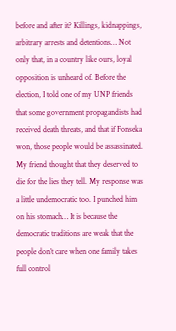before and after it? Killings, kidnappings, arbitrary arrests and detentions… Not only that, in a country like ours, loyal opposition is unheard of. Before the election, I told one of my UNP friends that some government propagandists had received death threats, and that if Fonseka won, those people would be assassinated. My friend thought that they deserved to die for the lies they tell. My response was a little undemocratic too. I punched him on his stomach… It is because the democratic traditions are weak that the people don’t care when one family takes full control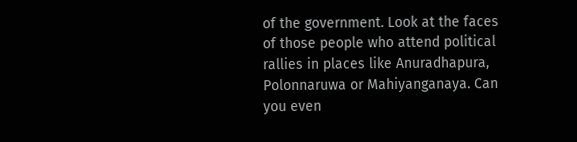of the government. Look at the faces of those people who attend political rallies in places like Anuradhapura, Polonnaruwa or Mahiyanganaya. Can you even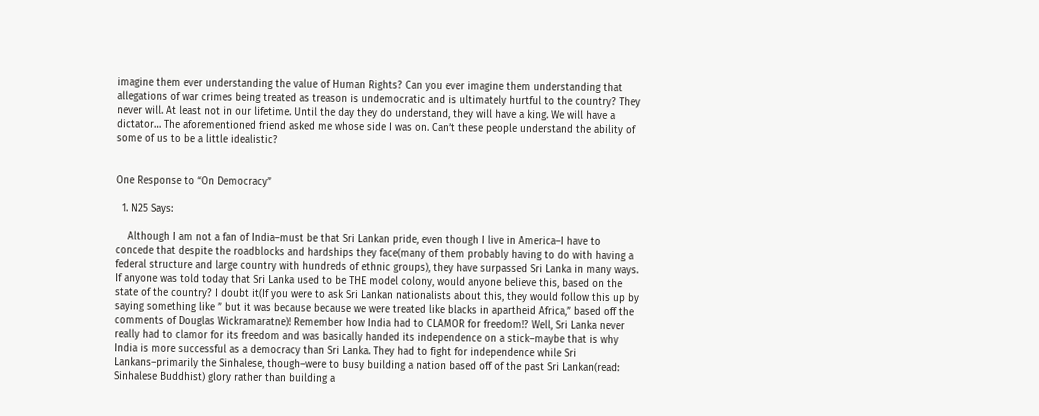imagine them ever understanding the value of Human Rights? Can you ever imagine them understanding that allegations of war crimes being treated as treason is undemocratic and is ultimately hurtful to the country? They never will. At least not in our lifetime. Until the day they do understand, they will have a king. We will have a dictator… The aforementioned friend asked me whose side I was on. Can’t these people understand the ability of some of us to be a little idealistic?


One Response to “On Democracy”

  1. N25 Says:

    Although I am not a fan of India–must be that Sri Lankan pride, even though I live in America–I have to concede that despite the roadblocks and hardships they face(many of them probably having to do with having a federal structure and large country with hundreds of ethnic groups), they have surpassed Sri Lanka in many ways. If anyone was told today that Sri Lanka used to be THE model colony, would anyone believe this, based on the state of the country? I doubt it(If you were to ask Sri Lankan nationalists about this, they would follow this up by saying something like ” but it was because because we were treated like blacks in apartheid Africa,” based off the comments of Douglas Wickramaratne)! Remember how India had to CLAMOR for freedom!? Well, Sri Lanka never really had to clamor for its freedom and was basically handed its independence on a stick–maybe that is why India is more successful as a democracy than Sri Lanka. They had to fight for independence while Sri Lankans–primarily the Sinhalese, though–were to busy building a nation based off of the past Sri Lankan(read: Sinhalese Buddhist) glory rather than building a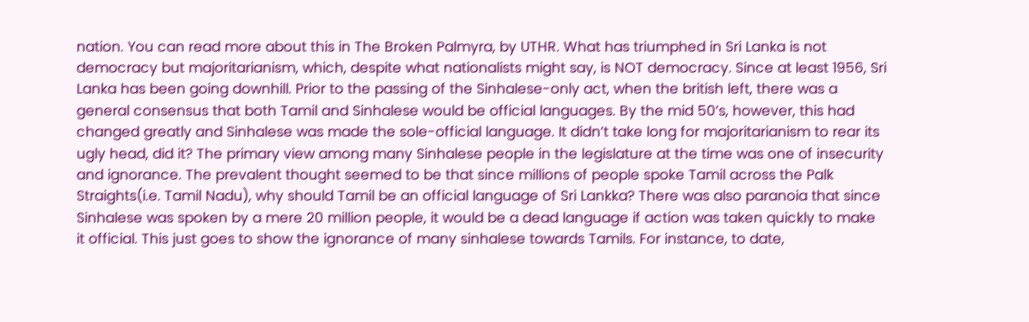nation. You can read more about this in The Broken Palmyra, by UTHR. What has triumphed in Sri Lanka is not democracy but majoritarianism, which, despite what nationalists might say, is NOT democracy. Since at least 1956, Sri Lanka has been going downhill. Prior to the passing of the Sinhalese-only act, when the british left, there was a general consensus that both Tamil and Sinhalese would be official languages. By the mid 50’s, however, this had changed greatly and Sinhalese was made the sole-official language. It didn’t take long for majoritarianism to rear its ugly head, did it? The primary view among many Sinhalese people in the legislature at the time was one of insecurity and ignorance. The prevalent thought seemed to be that since millions of people spoke Tamil across the Palk Straights(i.e. Tamil Nadu), why should Tamil be an official language of Sri Lankka? There was also paranoia that since Sinhalese was spoken by a mere 20 million people, it would be a dead language if action was taken quickly to make it official. This just goes to show the ignorance of many sinhalese towards Tamils. For instance, to date,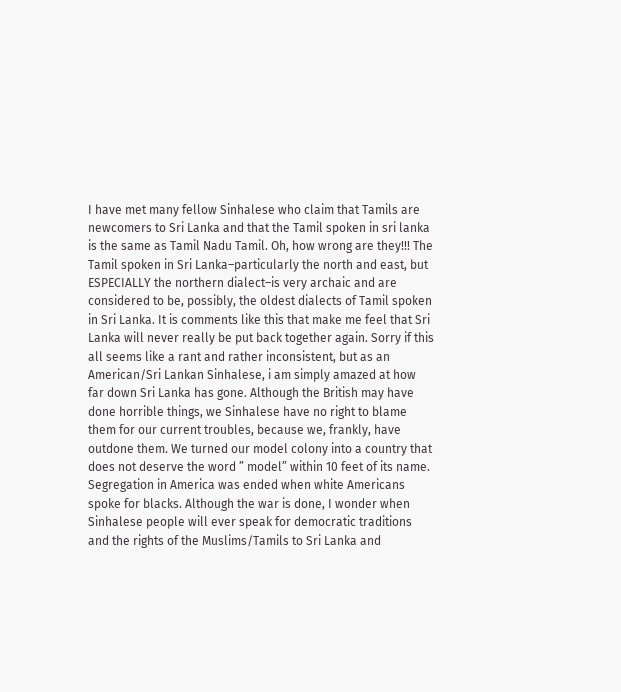I have met many fellow Sinhalese who claim that Tamils are newcomers to Sri Lanka and that the Tamil spoken in sri lanka is the same as Tamil Nadu Tamil. Oh, how wrong are they!!! The Tamil spoken in Sri Lanka–particularly the north and east, but ESPECIALLY the northern dialect–is very archaic and are considered to be, possibly, the oldest dialects of Tamil spoken in Sri Lanka. It is comments like this that make me feel that Sri Lanka will never really be put back together again. Sorry if this all seems like a rant and rather inconsistent, but as an American/Sri Lankan Sinhalese, i am simply amazed at how far down Sri Lanka has gone. Although the British may have done horrible things, we Sinhalese have no right to blame them for our current troubles, because we, frankly, have outdone them. We turned our model colony into a country that does not deserve the word ” model” within 10 feet of its name. Segregation in America was ended when white Americans spoke for blacks. Although the war is done, I wonder when Sinhalese people will ever speak for democratic traditions and the rights of the Muslims/Tamils to Sri Lanka and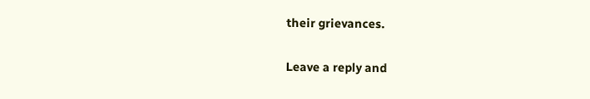their grievances.

Leave a reply and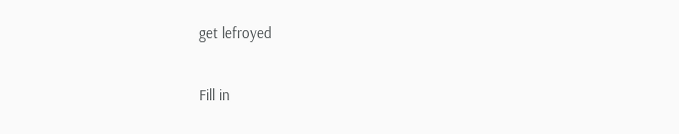get lefroyed

Fill in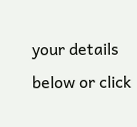your details below or click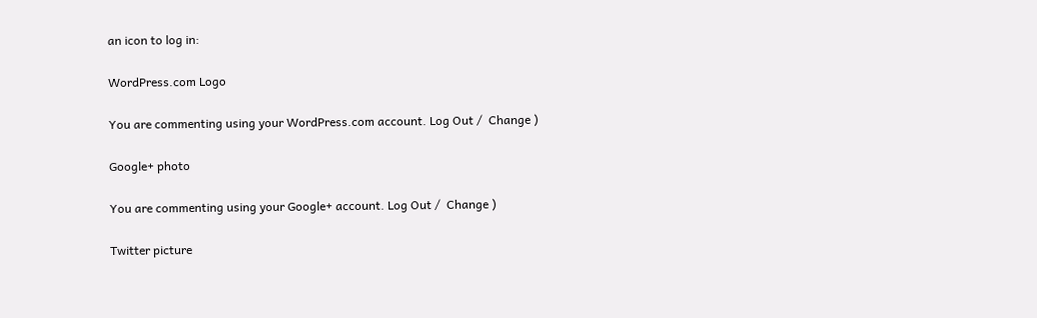an icon to log in:

WordPress.com Logo

You are commenting using your WordPress.com account. Log Out /  Change )

Google+ photo

You are commenting using your Google+ account. Log Out /  Change )

Twitter picture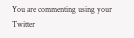You are commenting using your Twitter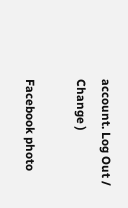account. Log Out /  Change )

Facebook photo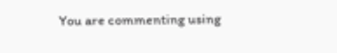You are commenting using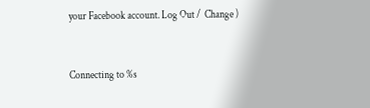your Facebook account. Log Out /  Change )


Connecting to %s